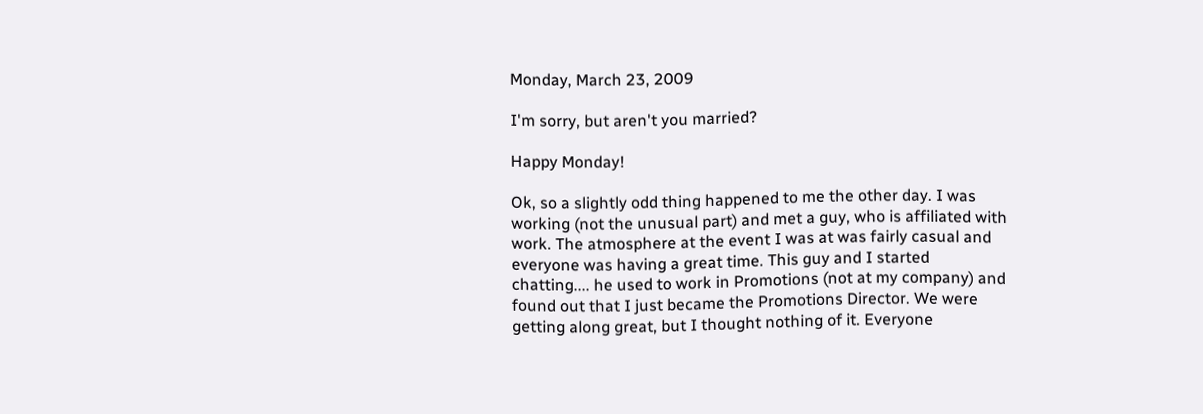Monday, March 23, 2009

I'm sorry, but aren't you married?

Happy Monday!

Ok, so a slightly odd thing happened to me the other day. I was working (not the unusual part) and met a guy, who is affiliated with work. The atmosphere at the event I was at was fairly casual and everyone was having a great time. This guy and I started chatting.... he used to work in Promotions (not at my company) and found out that I just became the Promotions Director. We were getting along great, but I thought nothing of it. Everyone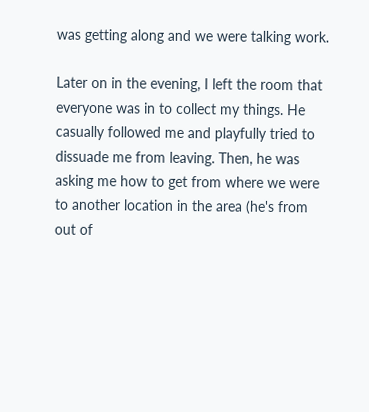was getting along and we were talking work.

Later on in the evening, I left the room that everyone was in to collect my things. He casually followed me and playfully tried to dissuade me from leaving. Then, he was asking me how to get from where we were to another location in the area (he's from out of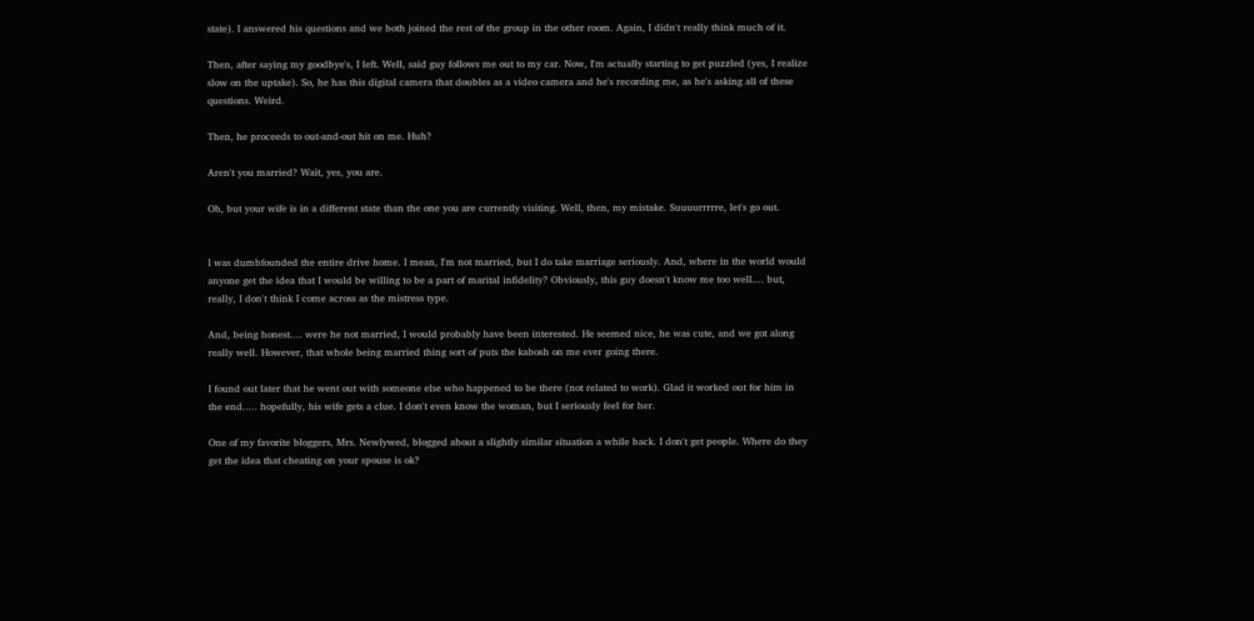state). I answered his questions and we both joined the rest of the group in the other room. Again, I didn't really think much of it.

Then, after saying my goodbye's, I left. Well, said guy follows me out to my car. Now, I'm actually starting to get puzzled (yes, I realize slow on the uptake). So, he has this digital camera that doubles as a video camera and he's recording me, as he's asking all of these questions. Weird.

Then, he proceeds to out-and-out hit on me. Huh?

Aren't you married? Wait, yes, you are.

Oh, but your wife is in a different state than the one you are currently visiting. Well, then, my mistake. Suuuurrrrre, let's go out.


I was dumbfounded the entire drive home. I mean, I'm not married, but I do take marriage seriously. And, where in the world would anyone get the idea that I would be willing to be a part of marital infidelity? Obviously, this guy doesn't know me too well.... but, really, I don't think I come across as the mistress type.

And, being honest.... were he not married, I would probably have been interested. He seemed nice, he was cute, and we got along really well. However, that whole being married thing sort of puts the kabosh on me ever going there.

I found out later that he went out with someone else who happened to be there (not related to work). Glad it worked out for him in the end..... hopefully, his wife gets a clue. I don't even know the woman, but I seriously feel for her.

One of my favorite bloggers, Mrs. Newlywed, blogged about a slightly similar situation a while back. I don't get people. Where do they get the idea that cheating on your spouse is ok?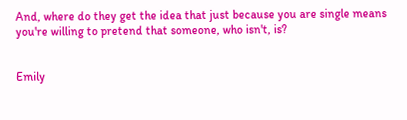And, where do they get the idea that just because you are single means you're willing to pretend that someone, who isn't, is?


Emily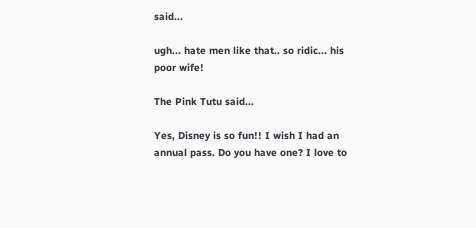said...

ugh... hate men like that.. so ridic... his poor wife!

The Pink Tutu said...

Yes, Disney is so fun!! I wish I had an annual pass. Do you have one? I love to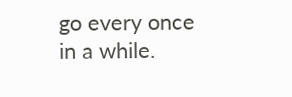go every once in a while.